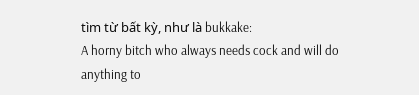tìm từ bất kỳ, như là bukkake:
A horny bitch who always needs cock and will do anything to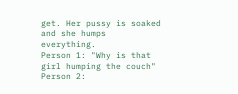get. Her pussy is soaked and she humps everything.
Person 1: "Why is that girl humping the couch"
Person 2: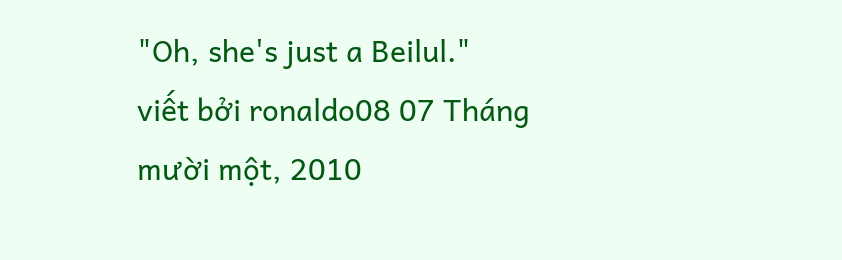"Oh, she's just a Beilul."
viết bởi ronaldo08 07 Tháng mười một, 2010